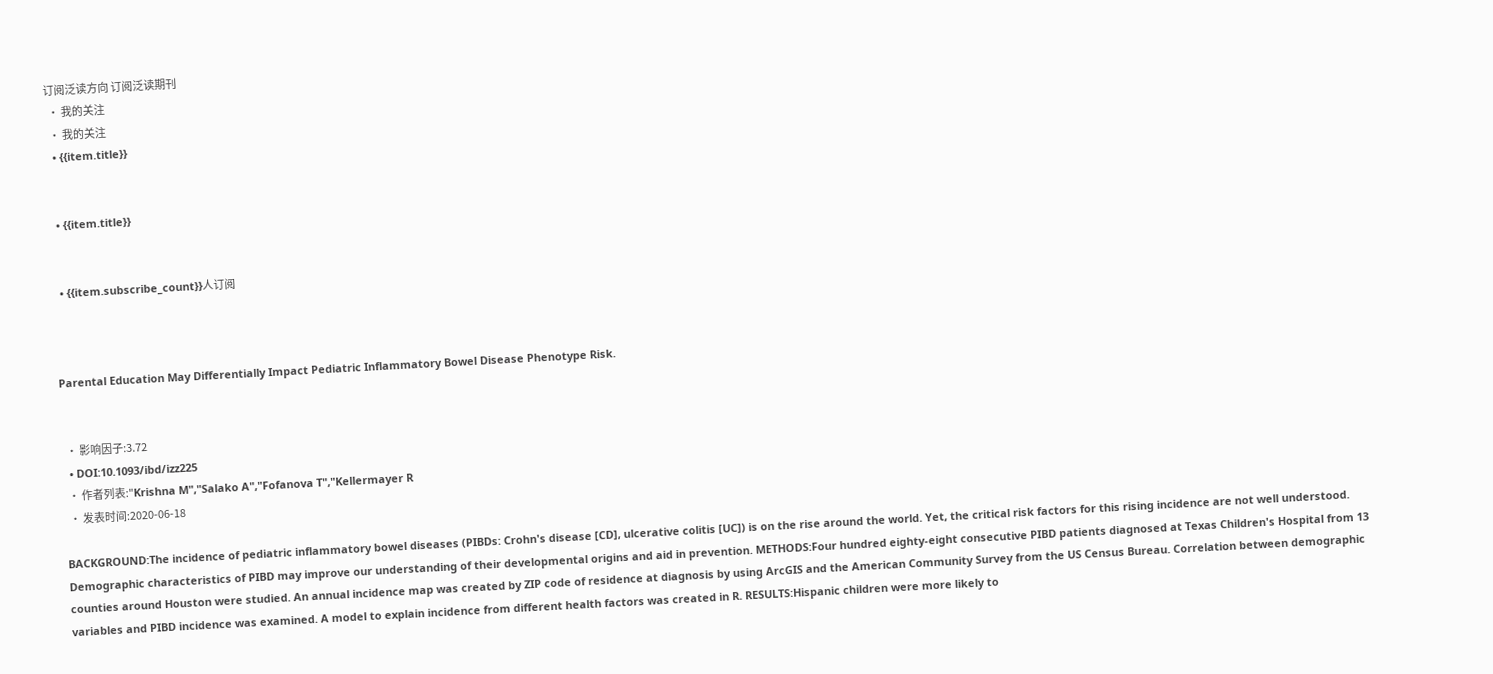订阅泛读方向 订阅泛读期刊
  • 我的关注
  • 我的关注
  • {{item.title}}


  • {{item.title}}


  • {{item.subscribe_count}}人订阅



Parental Education May Differentially Impact Pediatric Inflammatory Bowel Disease Phenotype Risk.


  • 影响因子:3.72
  • DOI:10.1093/ibd/izz225
  • 作者列表:"Krishna M","Salako A","Fofanova T","Kellermayer R
  • 发表时间:2020-06-18

BACKGROUND:The incidence of pediatric inflammatory bowel diseases (PIBDs: Crohn's disease [CD], ulcerative colitis [UC]) is on the rise around the world. Yet, the critical risk factors for this rising incidence are not well understood. Demographic characteristics of PIBD may improve our understanding of their developmental origins and aid in prevention. METHODS:Four hundred eighty-eight consecutive PIBD patients diagnosed at Texas Children's Hospital from 13 counties around Houston were studied. An annual incidence map was created by ZIP code of residence at diagnosis by using ArcGIS and the American Community Survey from the US Census Bureau. Correlation between demographic variables and PIBD incidence was examined. A model to explain incidence from different health factors was created in R. RESULTS:Hispanic children were more likely to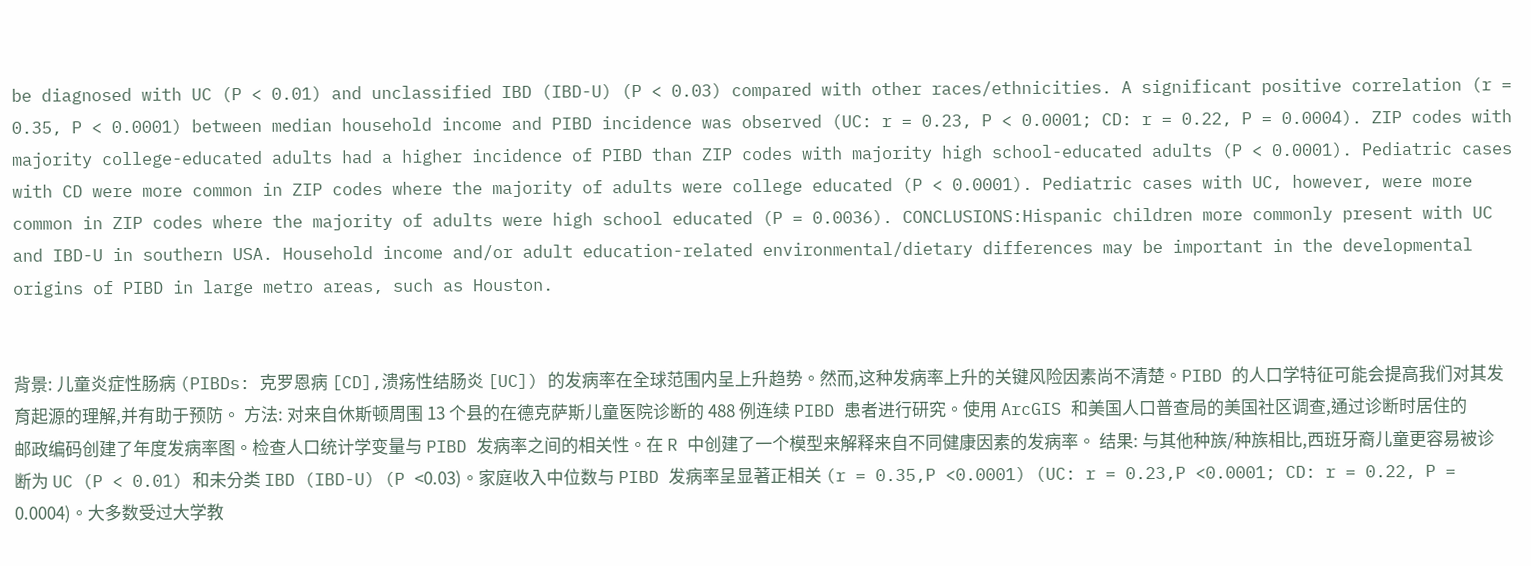be diagnosed with UC (P < 0.01) and unclassified IBD (IBD-U) (P < 0.03) compared with other races/ethnicities. A significant positive correlation (r = 0.35, P < 0.0001) between median household income and PIBD incidence was observed (UC: r = 0.23, P < 0.0001; CD: r = 0.22, P = 0.0004). ZIP codes with majority college-educated adults had a higher incidence of PIBD than ZIP codes with majority high school-educated adults (P < 0.0001). Pediatric cases with CD were more common in ZIP codes where the majority of adults were college educated (P < 0.0001). Pediatric cases with UC, however, were more common in ZIP codes where the majority of adults were high school educated (P = 0.0036). CONCLUSIONS:Hispanic children more commonly present with UC and IBD-U in southern USA. Household income and/or adult education-related environmental/dietary differences may be important in the developmental origins of PIBD in large metro areas, such as Houston.


背景: 儿童炎症性肠病 (PIBDs: 克罗恩病 [CD],溃疡性结肠炎 [UC]) 的发病率在全球范围内呈上升趋势。然而,这种发病率上升的关键风险因素尚不清楚。PIBD 的人口学特征可能会提高我们对其发育起源的理解,并有助于预防。 方法: 对来自休斯顿周围 13 个县的在德克萨斯儿童医院诊断的 488 例连续 PIBD 患者进行研究。使用 ArcGIS 和美国人口普查局的美国社区调查,通过诊断时居住的邮政编码创建了年度发病率图。检查人口统计学变量与 PIBD 发病率之间的相关性。在 R 中创建了一个模型来解释来自不同健康因素的发病率。 结果: 与其他种族/种族相比,西班牙裔儿童更容易被诊断为 UC (P < 0.01) 和未分类 IBD (IBD-U) (P <0.03)。家庭收入中位数与 PIBD 发病率呈显著正相关 (r = 0.35,P <0.0001) (UC: r = 0.23,P <0.0001; CD: r = 0.22, P = 0.0004)。大多数受过大学教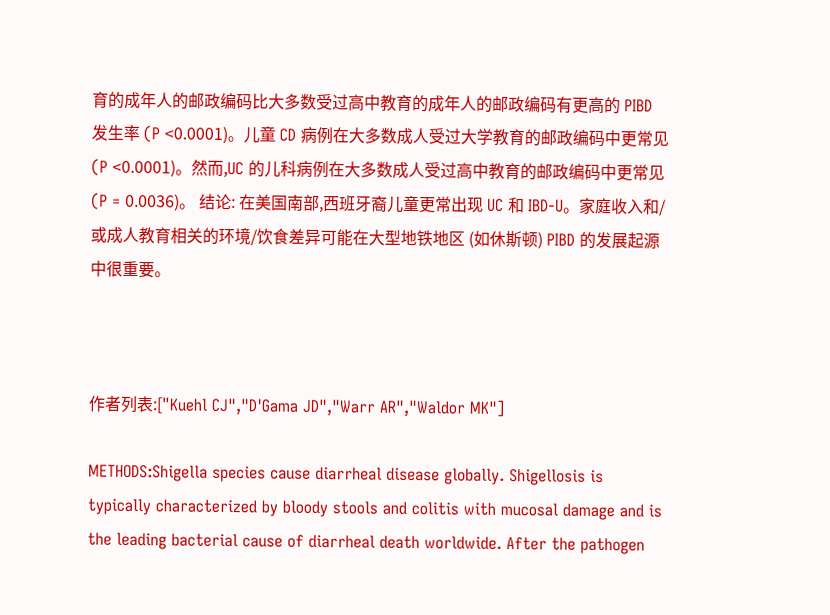育的成年人的邮政编码比大多数受过高中教育的成年人的邮政编码有更高的 PIBD 发生率 (P <0.0001)。儿童 CD 病例在大多数成人受过大学教育的邮政编码中更常见 (P <0.0001)。然而,UC 的儿科病例在大多数成人受过高中教育的邮政编码中更常见 (P = 0.0036)。 结论: 在美国南部,西班牙裔儿童更常出现 UC 和 IBD-U。家庭收入和/或成人教育相关的环境/饮食差异可能在大型地铁地区 (如休斯顿) PIBD 的发展起源中很重要。



作者列表:["Kuehl CJ","D'Gama JD","Warr AR","Waldor MK"]

METHODS:Shigella species cause diarrheal disease globally. Shigellosis is typically characterized by bloody stools and colitis with mucosal damage and is the leading bacterial cause of diarrheal death worldwide. After the pathogen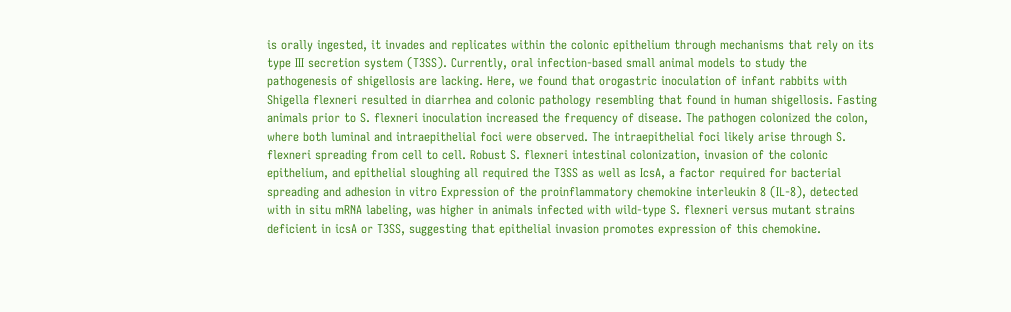is orally ingested, it invades and replicates within the colonic epithelium through mechanisms that rely on its type III secretion system (T3SS). Currently, oral infection-based small animal models to study the pathogenesis of shigellosis are lacking. Here, we found that orogastric inoculation of infant rabbits with Shigella flexneri resulted in diarrhea and colonic pathology resembling that found in human shigellosis. Fasting animals prior to S. flexneri inoculation increased the frequency of disease. The pathogen colonized the colon, where both luminal and intraepithelial foci were observed. The intraepithelial foci likely arise through S. flexneri spreading from cell to cell. Robust S. flexneri intestinal colonization, invasion of the colonic epithelium, and epithelial sloughing all required the T3SS as well as IcsA, a factor required for bacterial spreading and adhesion in vitro Expression of the proinflammatory chemokine interleukin 8 (IL-8), detected with in situ mRNA labeling, was higher in animals infected with wild-type S. flexneri versus mutant strains deficient in icsA or T3SS, suggesting that epithelial invasion promotes expression of this chemokine.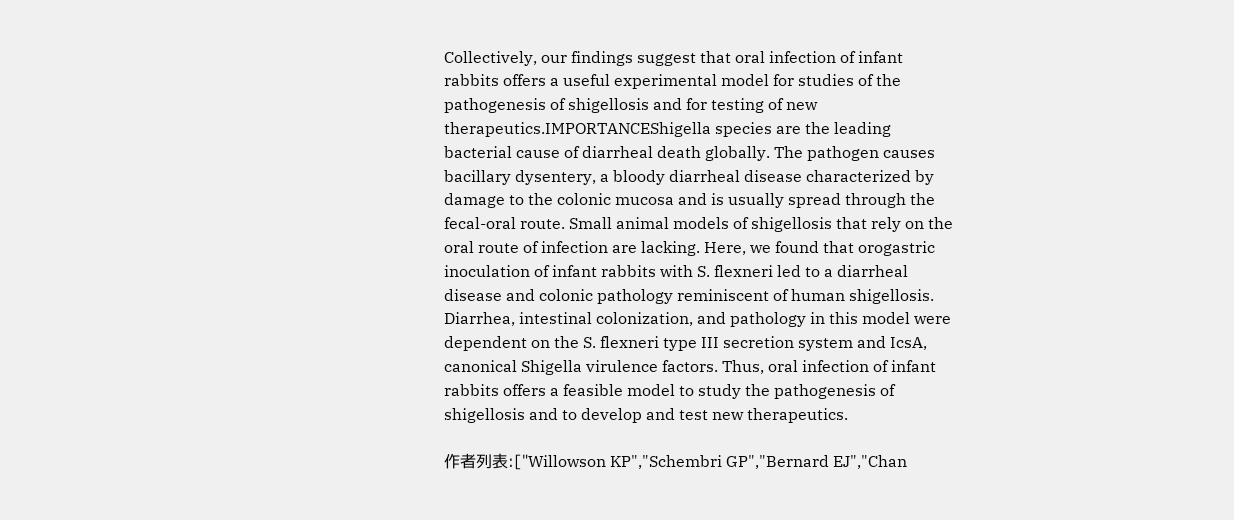Collectively, our findings suggest that oral infection of infant rabbits offers a useful experimental model for studies of the pathogenesis of shigellosis and for testing of new therapeutics.IMPORTANCEShigella species are the leading bacterial cause of diarrheal death globally. The pathogen causes bacillary dysentery, a bloody diarrheal disease characterized by damage to the colonic mucosa and is usually spread through the fecal-oral route. Small animal models of shigellosis that rely on the oral route of infection are lacking. Here, we found that orogastric inoculation of infant rabbits with S. flexneri led to a diarrheal disease and colonic pathology reminiscent of human shigellosis. Diarrhea, intestinal colonization, and pathology in this model were dependent on the S. flexneri type III secretion system and IcsA, canonical Shigella virulence factors. Thus, oral infection of infant rabbits offers a feasible model to study the pathogenesis of shigellosis and to develop and test new therapeutics.

作者列表:["Willowson KP","Schembri GP","Bernard EJ","Chan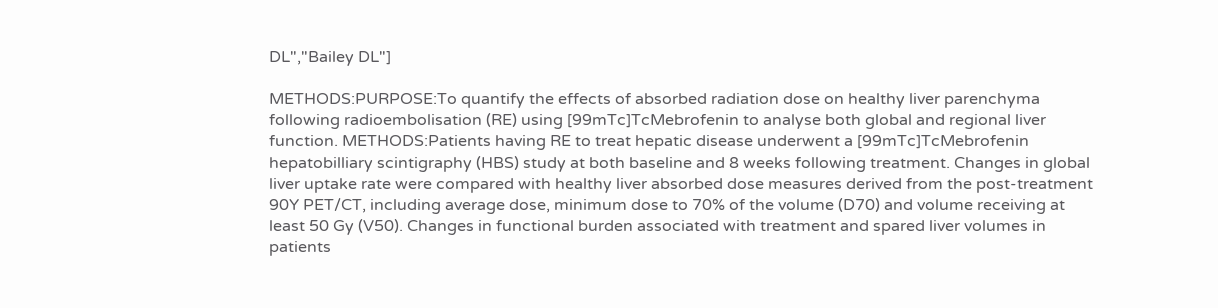DL","Bailey DL"]

METHODS:PURPOSE:To quantify the effects of absorbed radiation dose on healthy liver parenchyma following radioembolisation (RE) using [99mTc]TcMebrofenin to analyse both global and regional liver function. METHODS:Patients having RE to treat hepatic disease underwent a [99mTc]TcMebrofenin hepatobilliary scintigraphy (HBS) study at both baseline and 8 weeks following treatment. Changes in global liver uptake rate were compared with healthy liver absorbed dose measures derived from the post-treatment 90Y PET/CT, including average dose, minimum dose to 70% of the volume (D70) and volume receiving at least 50 Gy (V50). Changes in functional burden associated with treatment and spared liver volumes in patients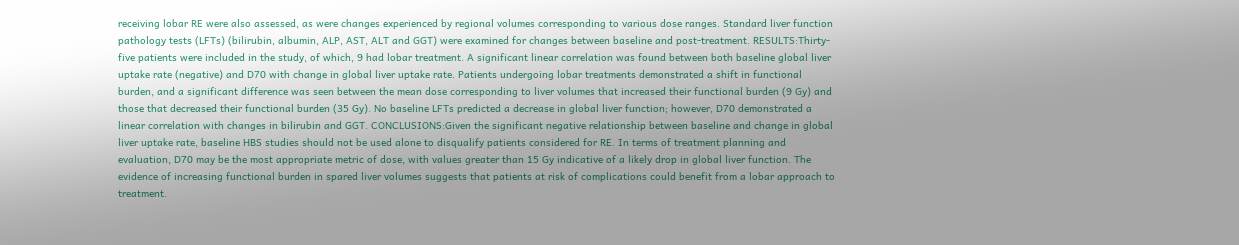receiving lobar RE were also assessed, as were changes experienced by regional volumes corresponding to various dose ranges. Standard liver function pathology tests (LFTs) (bilirubin, albumin, ALP, AST, ALT and GGT) were examined for changes between baseline and post-treatment. RESULTS:Thirty-five patients were included in the study, of which, 9 had lobar treatment. A significant linear correlation was found between both baseline global liver uptake rate (negative) and D70 with change in global liver uptake rate. Patients undergoing lobar treatments demonstrated a shift in functional burden, and a significant difference was seen between the mean dose corresponding to liver volumes that increased their functional burden (9 Gy) and those that decreased their functional burden (35 Gy). No baseline LFTs predicted a decrease in global liver function; however, D70 demonstrated a linear correlation with changes in bilirubin and GGT. CONCLUSIONS:Given the significant negative relationship between baseline and change in global liver uptake rate, baseline HBS studies should not be used alone to disqualify patients considered for RE. In terms of treatment planning and evaluation, D70 may be the most appropriate metric of dose, with values greater than 15 Gy indicative of a likely drop in global liver function. The evidence of increasing functional burden in spared liver volumes suggests that patients at risk of complications could benefit from a lobar approach to treatment.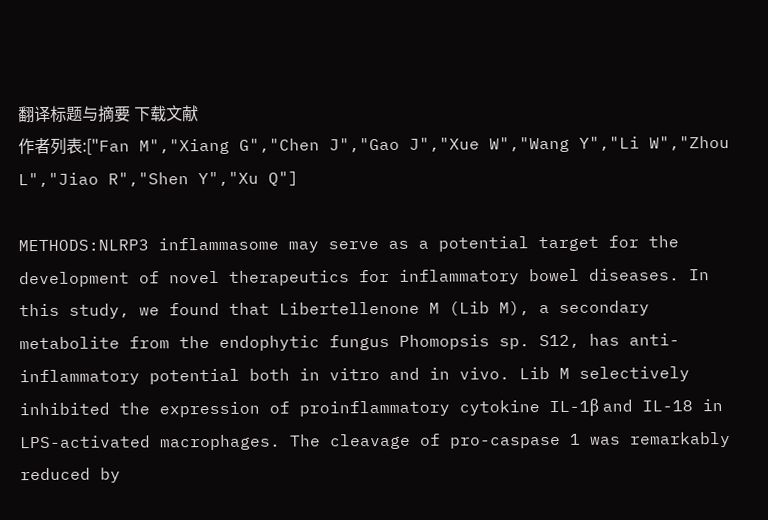翻译标题与摘要 下载文献
作者列表:["Fan M","Xiang G","Chen J","Gao J","Xue W","Wang Y","Li W","Zhou L","Jiao R","Shen Y","Xu Q"]

METHODS:NLRP3 inflammasome may serve as a potential target for the development of novel therapeutics for inflammatory bowel diseases. In this study, we found that Libertellenone M (Lib M), a secondary metabolite from the endophytic fungus Phomopsis sp. S12, has anti-inflammatory potential both in vitro and in vivo. Lib M selectively inhibited the expression of proinflammatory cytokine IL-1β and IL-18 in LPS-activated macrophages. The cleavage of pro-caspase 1 was remarkably reduced by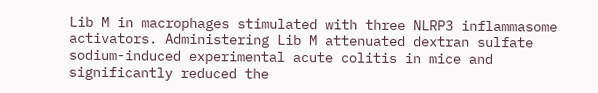Lib M in macrophages stimulated with three NLRP3 inflammasome activators. Administering Lib M attenuated dextran sulfate sodium-induced experimental acute colitis in mice and significantly reduced the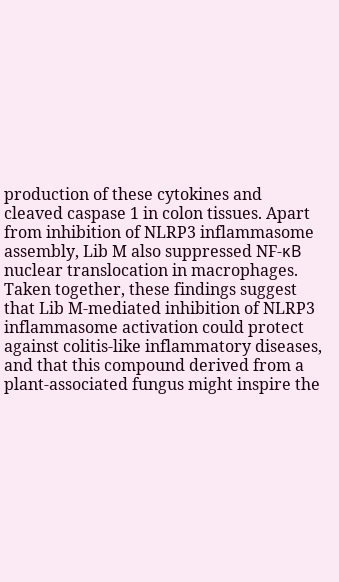production of these cytokines and cleaved caspase 1 in colon tissues. Apart from inhibition of NLRP3 inflammasome assembly, Lib M also suppressed NF-κB nuclear translocation in macrophages. Taken together, these findings suggest that Lib M-mediated inhibition of NLRP3 inflammasome activation could protect against colitis-like inflammatory diseases, and that this compound derived from a plant-associated fungus might inspire the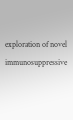exploration of novel immunosuppressive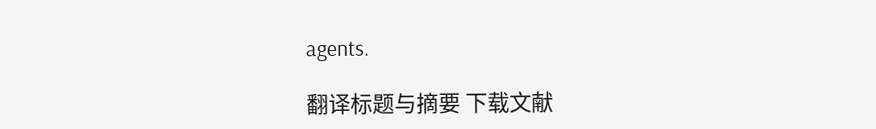agents.

翻译标题与摘要 下载文献